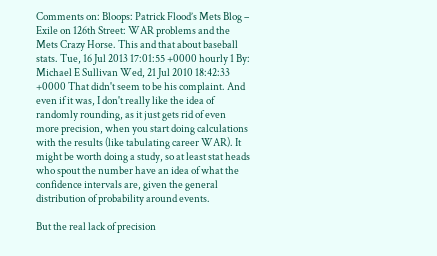Comments on: Bloops: Patrick Flood’s Mets Blog – Exile on 126th Street: WAR problems and the Mets Crazy Horse. This and that about baseball stats. Tue, 16 Jul 2013 17:01:55 +0000 hourly 1 By: Michael E Sullivan Wed, 21 Jul 2010 18:42:33 +0000 That didn't seem to be his complaint. And even if it was, I don't really like the idea of randomly rounding, as it just gets rid of even more precision, when you start doing calculations with the results (like tabulating career WAR). It might be worth doing a study, so at least stat heads who spout the number have an idea of what the confidence intervals are, given the general distribution of probability around events.

But the real lack of precision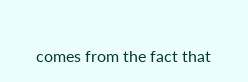comes from the fact that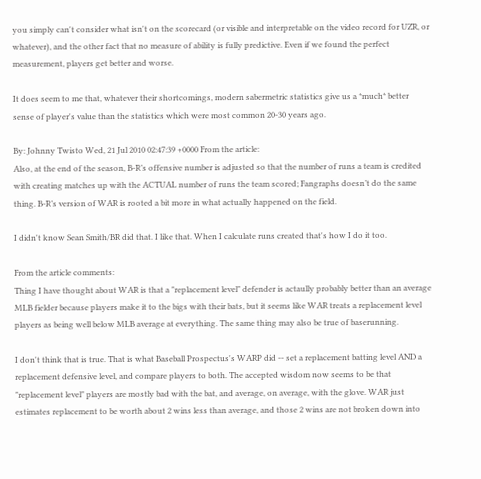you simply can't consider what isn't on the scorecard (or visible and interpretable on the video record for UZR, or whatever), and the other fact that no measure of ability is fully predictive. Even if we found the perfect measurement, players get better and worse.

It does seem to me that, whatever their shortcomings, modern sabermetric statistics give us a *much* better sense of player's value than the statistics which were most common 20-30 years ago.

By: Johnny Twisto Wed, 21 Jul 2010 02:47:39 +0000 From the article:
Also, at the end of the season, B-R’s offensive number is adjusted so that the number of runs a team is credited with creating matches up with the ACTUAL number of runs the team scored; Fangraphs doesn’t do the same thing. B-R’s version of WAR is rooted a bit more in what actually happened on the field.

I didn't know Sean Smith/BR did that. I like that. When I calculate runs created that's how I do it too.

From the article comments:
Thing I have thought about WAR is that a "replacement level" defender is actaully probably better than an average MLB fielder because players make it to the bigs with their bats, but it seems like WAR treats a replacement level players as being well below MLB average at everything. The same thing may also be true of baserunning.

I don't think that is true. That is what Baseball Prospectus's WARP did -- set a replacement batting level AND a replacement defensive level, and compare players to both. The accepted wisdom now seems to be that "replacement level" players are mostly bad with the bat, and average, on average, with the glove. WAR just estimates replacement to be worth about 2 wins less than average, and those 2 wins are not broken down into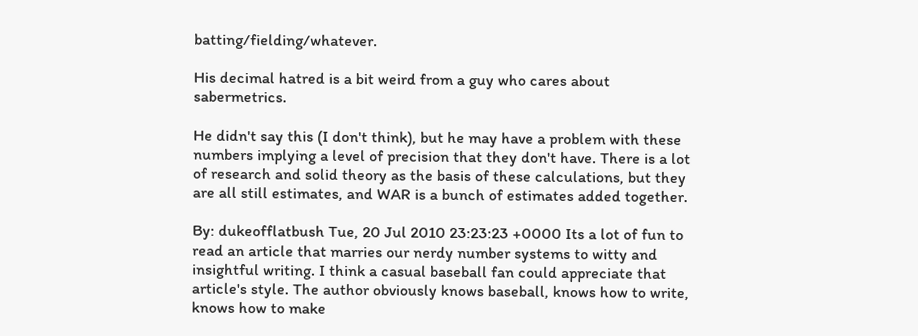batting/fielding/whatever.

His decimal hatred is a bit weird from a guy who cares about sabermetrics.

He didn't say this (I don't think), but he may have a problem with these numbers implying a level of precision that they don't have. There is a lot of research and solid theory as the basis of these calculations, but they are all still estimates, and WAR is a bunch of estimates added together.

By: dukeofflatbush Tue, 20 Jul 2010 23:23:23 +0000 Its a lot of fun to read an article that marries our nerdy number systems to witty and insightful writing. I think a casual baseball fan could appreciate that article's style. The author obviously knows baseball, knows how to write, knows how to make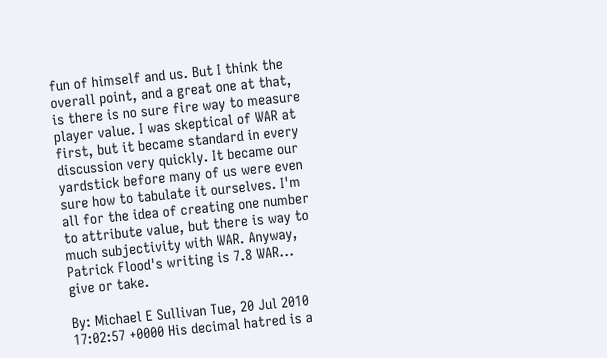fun of himself and us. But I think the overall point, and a great one at that, is there is no sure fire way to measure player value. I was skeptical of WAR at first, but it became standard in every discussion very quickly. It became our yardstick before many of us were even sure how to tabulate it ourselves. I'm all for the idea of creating one number to attribute value, but there is way to much subjectivity with WAR. Anyway, Patrick Flood's writing is 7.8 WAR... give or take.

By: Michael E Sullivan Tue, 20 Jul 2010 17:02:57 +0000 His decimal hatred is a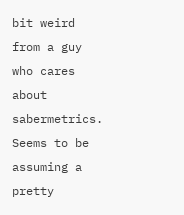bit weird from a guy who cares about sabermetrics. Seems to be assuming a pretty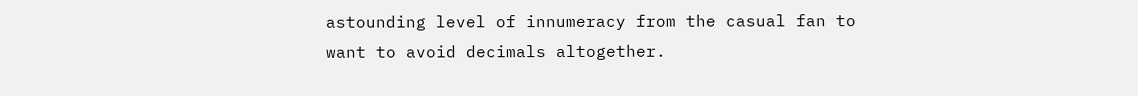astounding level of innumeracy from the casual fan to want to avoid decimals altogether.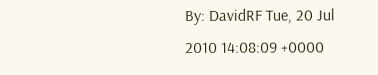By: DavidRF Tue, 20 Jul 2010 14:08:09 +0000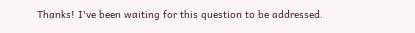Thanks! I've been waiting for this question to be addressed.